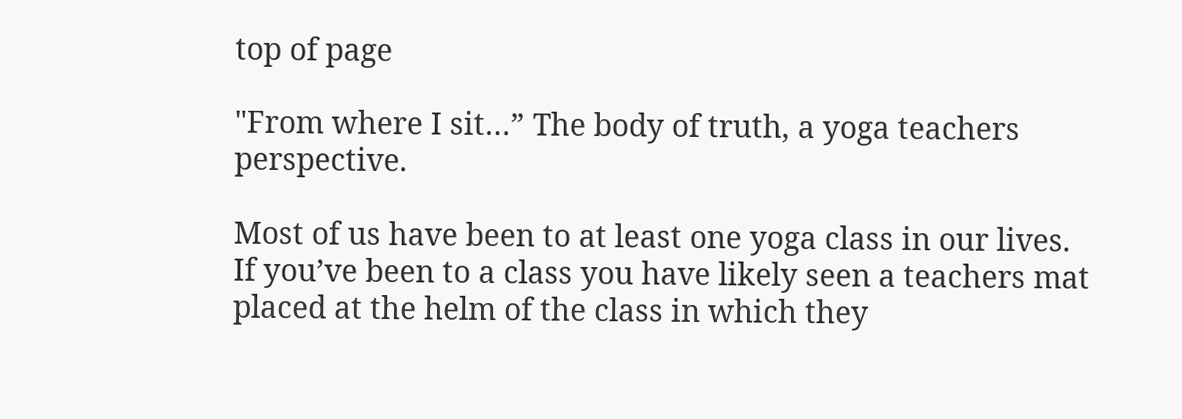top of page

"From where I sit…” The body of truth, a yoga teachers perspective.

Most of us have been to at least one yoga class in our lives. If you’ve been to a class you have likely seen a teachers mat placed at the helm of the class in which they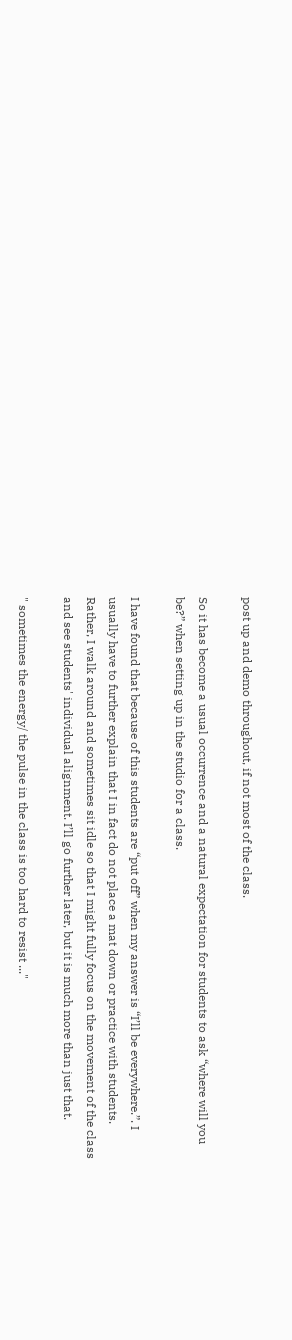post up and demo throughout, if not most of the class.

So it has become a usual occurrence and a natural expectation for students to ask “where will you be?” when setting up in the studio for a class.

I have found that because of this students are “put off” when my answer is “I’ll be everywhere.”. I usually have to further explain that I in fact do not place a mat down or practice with students. Rather, I walk around and sometimes sit idle so that I might fully focus on the movement of the class and see students' individual alignment. I’ll go further later, but it is much more than just that.

" sometimes the energy/ the pulse in the class is too hard to resist ..."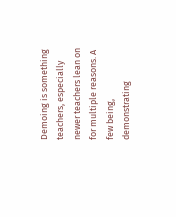Demoing is something teachers, especially newer teachers lean on for multiple reasons. A few being, demonstrating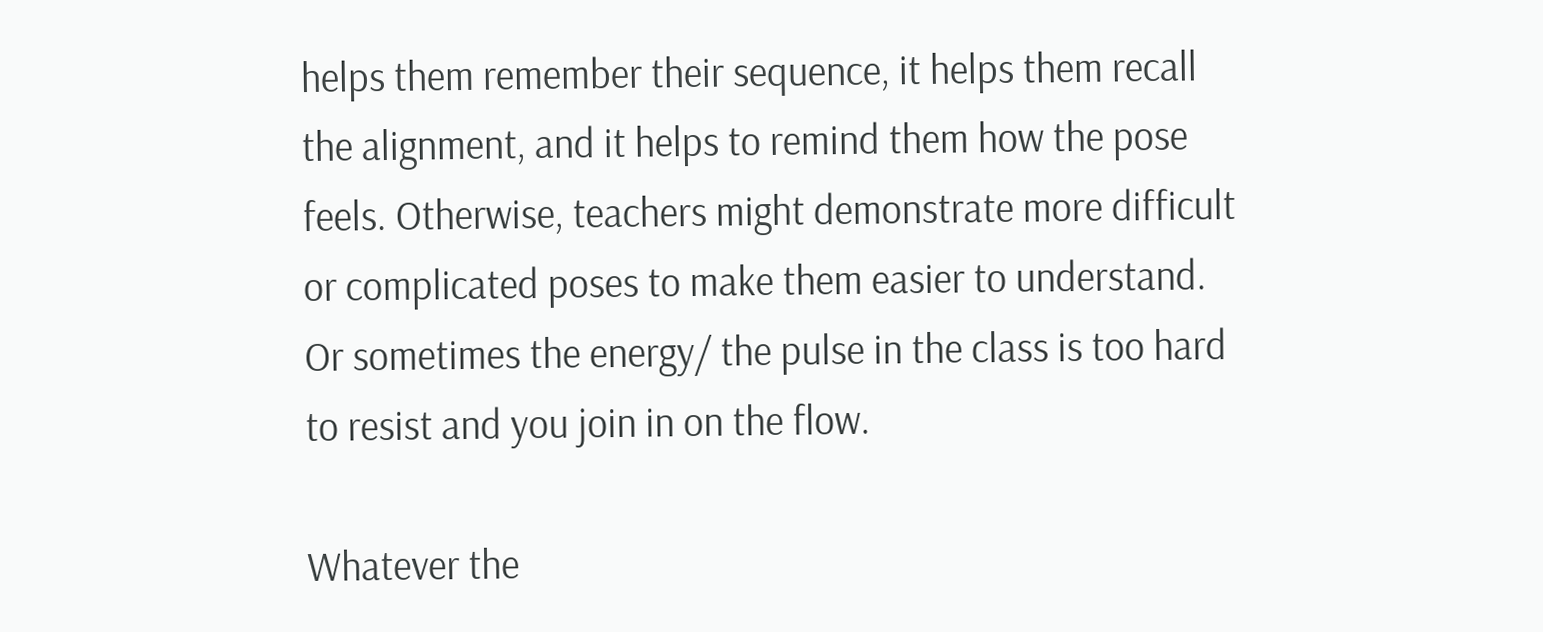helps them remember their sequence, it helps them recall the alignment, and it helps to remind them how the pose feels. Otherwise, teachers might demonstrate more difficult or complicated poses to make them easier to understand. Or sometimes the energy/ the pulse in the class is too hard to resist and you join in on the flow.

Whatever the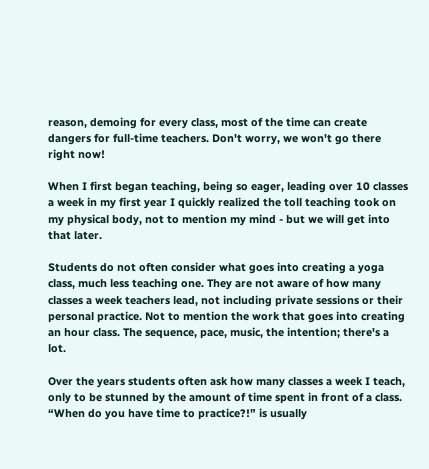reason, demoing for every class, most of the time can create dangers for full-time teachers. Don't worry, we won't go there right now!

When I first began teaching, being so eager, leading over 10 classes a week in my first year I quickly realized the toll teaching took on my physical body, not to mention my mind - but we will get into that later.

Students do not often consider what goes into creating a yoga class, much less teaching one. They are not aware of how many classes a week teachers lead, not including private sessions or their personal practice. Not to mention the work that goes into creating an hour class. The sequence, pace, music, the intention; there's a lot.

Over the years students often ask how many classes a week I teach, only to be stunned by the amount of time spent in front of a class. “When do you have time to practice?!” is usually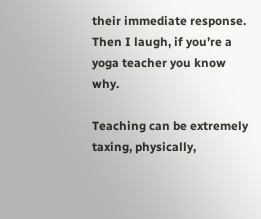their immediate response. Then I laugh, if you’re a yoga teacher you know why.

Teaching can be extremely taxing, physically,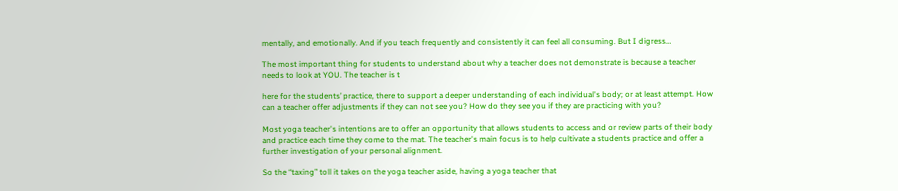mentally, and emotionally. And if you teach frequently and consistently it can feel all consuming. But I digress…

The most important thing for students to understand about why a teacher does not demonstrate is because a teacher needs to look at YOU. The teacher is t

here for the students’ practice, there to support a deeper understanding of each individual's body; or at least attempt. How can a teacher offer adjustments if they can not see you? How do they see you if they are practicing with you?

Most yoga teacher's intentions are to offer an opportunity that allows students to access and or review parts of their body and practice each time they come to the mat. The teacher's main focus is to help cultivate a students practice and offer a further investigation of your personal alignment.

So the “taxing” toll it takes on the yoga teacher aside, having a yoga teacher that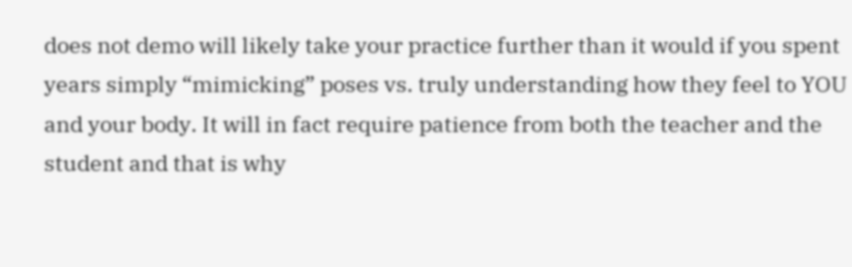does not demo will likely take your practice further than it would if you spent years simply “mimicking” poses vs. truly understanding how they feel to YOU and your body. It will in fact require patience from both the teacher and the student and that is why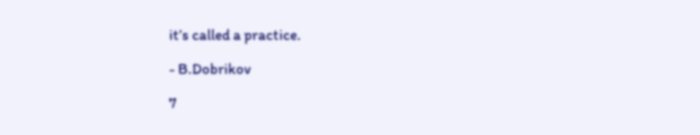it’s called a practice.

- B.Dobrikov

7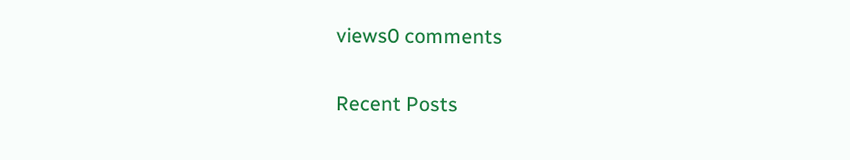views0 comments

Recent Posts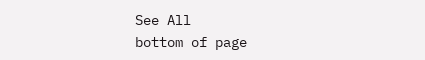See All
bottom of page